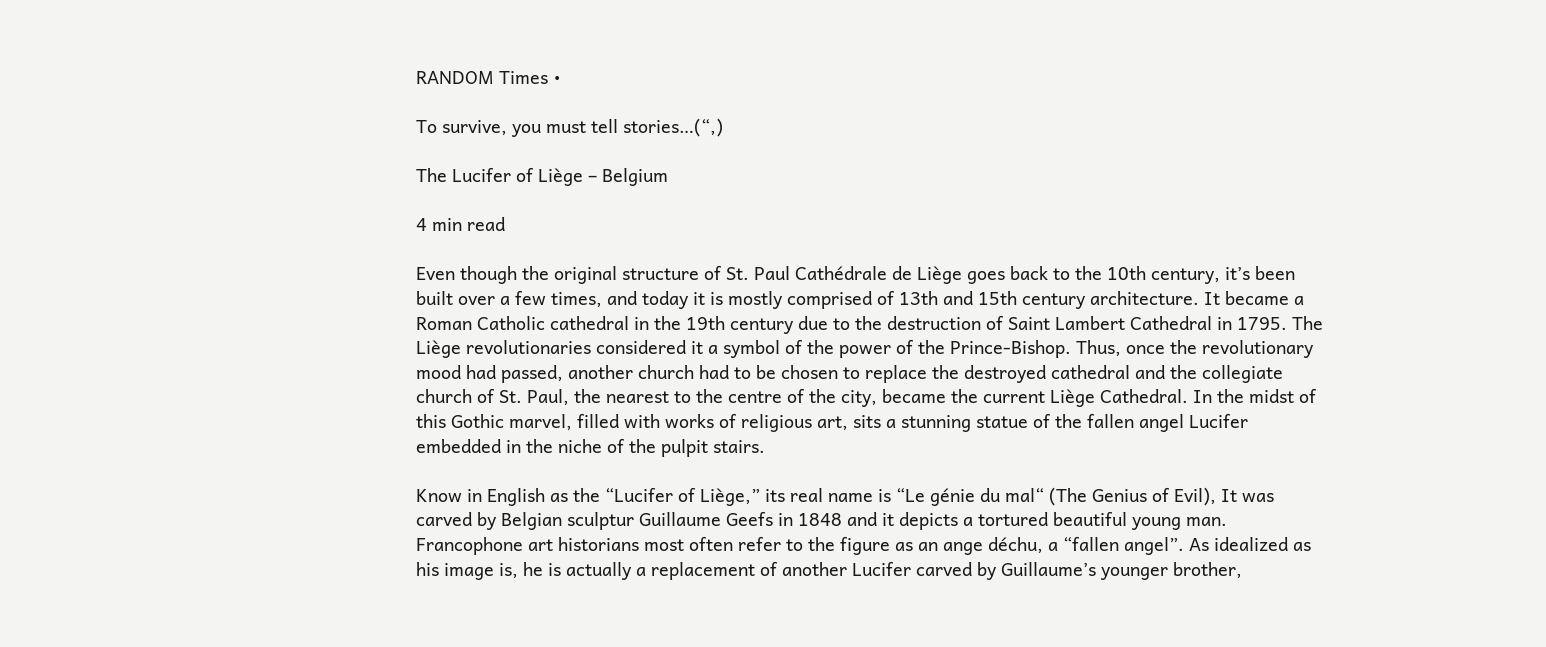RANDOM Times •

To survive, you must tell stories…(“,)

The Lucifer of Liège – Belgium

4 min read

Even though the original structure of St. Paul Cathédrale de Liège goes back to the 10th century, it’s been built over a few times, and today it is mostly comprised of 13th and 15th century architecture. It became a Roman Catholic cathedral in the 19th century due to the destruction of Saint Lambert Cathedral in 1795. The Liège revolutionaries considered it a symbol of the power of the Prince-Bishop. Thus, once the revolutionary mood had passed, another church had to be chosen to replace the destroyed cathedral and the collegiate church of St. Paul, the nearest to the centre of the city, became the current Liège Cathedral. In the midst of this Gothic marvel, filled with works of religious art, sits a stunning statue of the fallen angel Lucifer embedded in the niche of the pulpit stairs.

Know in English as the “Lucifer of Liège,” its real name is “Le génie du mal“ (The Genius of Evil), It was carved by Belgian sculptur Guillaume Geefs in 1848 and it depicts a tortured beautiful young man. Francophone art historians most often refer to the figure as an ange déchu, a “fallen angel”. As idealized as his image is, he is actually a replacement of another Lucifer carved by Guillaume’s younger brother,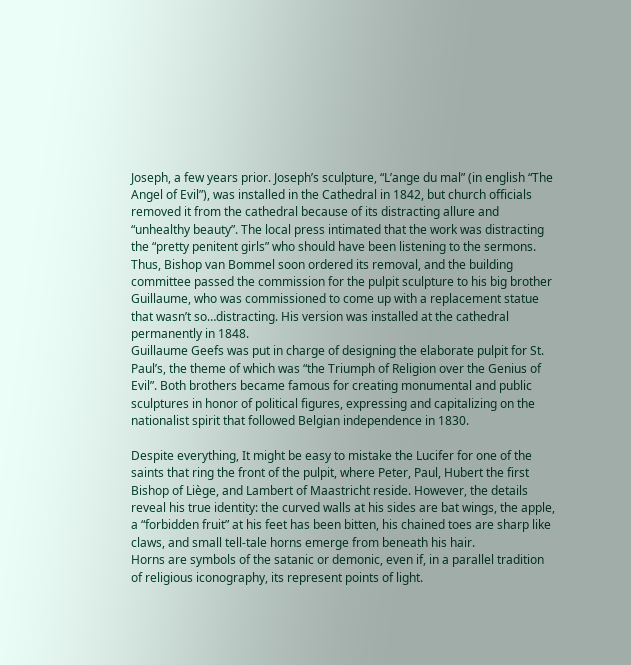Joseph, a few years prior. Joseph’s sculpture, “L’ange du mal” (in english “The Angel of Evil”), was installed in the Cathedral in 1842, but church officials removed it from the cathedral because of its distracting allure and “unhealthy beauty”. The local press intimated that the work was distracting the “pretty penitent girls” who should have been listening to the sermons. Thus, Bishop van Bommel soon ordered its removal, and the building committee passed the commission for the pulpit sculpture to his big brother Guillaume, who was commissioned to come up with a replacement statue that wasn’t so…distracting. His version was installed at the cathedral permanently in 1848.
Guillaume Geefs was put in charge of designing the elaborate pulpit for St. Paul’s, the theme of which was “the Triumph of Religion over the Genius of Evil”. Both brothers became famous for creating monumental and public sculptures in honor of political figures, expressing and capitalizing on the nationalist spirit that followed Belgian independence in 1830.

Despite everything, It might be easy to mistake the Lucifer for one of the saints that ring the front of the pulpit, where Peter, Paul, Hubert the first Bishop of Liège, and Lambert of Maastricht reside. However, the details reveal his true identity: the curved walls at his sides are bat wings, the apple, a “forbidden fruit” at his feet has been bitten, his chained toes are sharp like claws, and small tell-tale horns emerge from beneath his hair.
Horns are symbols of the satanic or demonic, even if, in a parallel tradition of religious iconography, its represent points of light.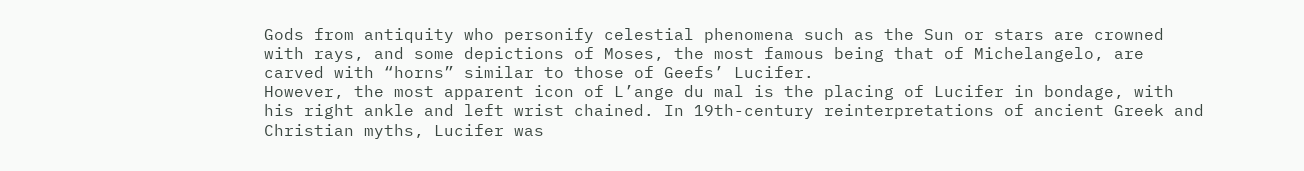Gods from antiquity who personify celestial phenomena such as the Sun or stars are crowned with rays, and some depictions of Moses, the most famous being that of Michelangelo, are carved with “horns” similar to those of Geefs’ Lucifer.
However, the most apparent icon of L’ange du mal is the placing of Lucifer in bondage, with his right ankle and left wrist chained. In 19th-century reinterpretations of ancient Greek and Christian myths, Lucifer was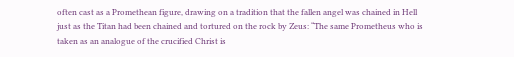often cast as a Promethean figure, drawing on a tradition that the fallen angel was chained in Hell just as the Titan had been chained and tortured on the rock by Zeus: “The same Prometheus who is taken as an analogue of the crucified Christ is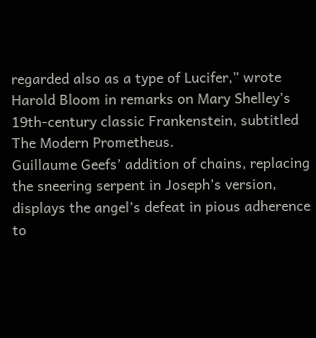regarded also as a type of Lucifer,” wrote Harold Bloom in remarks on Mary Shelley’s 19th-century classic Frankenstein, subtitled The Modern Prometheus.
Guillaume Geefs’ addition of chains, replacing the sneering serpent in Joseph’s version, displays the angel’s defeat in pious adherence to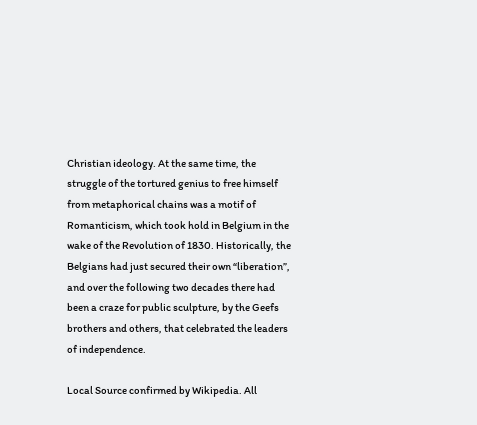Christian ideology. At the same time, the struggle of the tortured genius to free himself from metaphorical chains was a motif of Romanticism, which took hold in Belgium in the wake of the Revolution of 1830. Historically, the Belgians had just secured their own “liberation”, and over the following two decades there had been a craze for public sculpture, by the Geefs brothers and others, that celebrated the leaders of independence.

Local Source confirmed by Wikipedia. All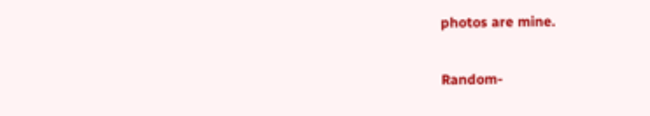photos are mine.

Random-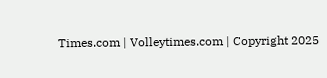Times.com | Volleytimes.com | Copyright 2025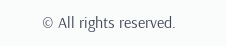© All rights reserved.